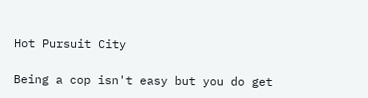Hot Pursuit City

Being a cop isn't easy but you do get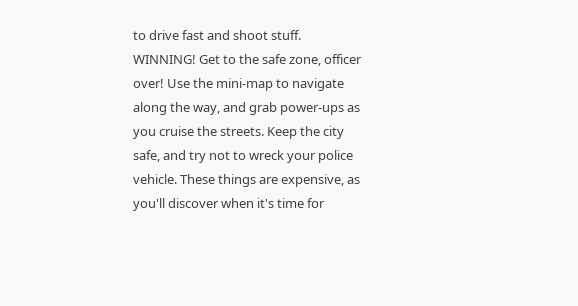to drive fast and shoot stuff. WINNING! Get to the safe zone, officer over! Use the mini-map to navigate along the way, and grab power-ups as you cruise the streets. Keep the city safe, and try not to wreck your police vehicle. These things are expensive, as you'll discover when it's time for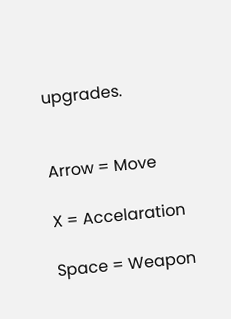upgrades.


Arrow = Move

X = Accelaration

Space = Weapon